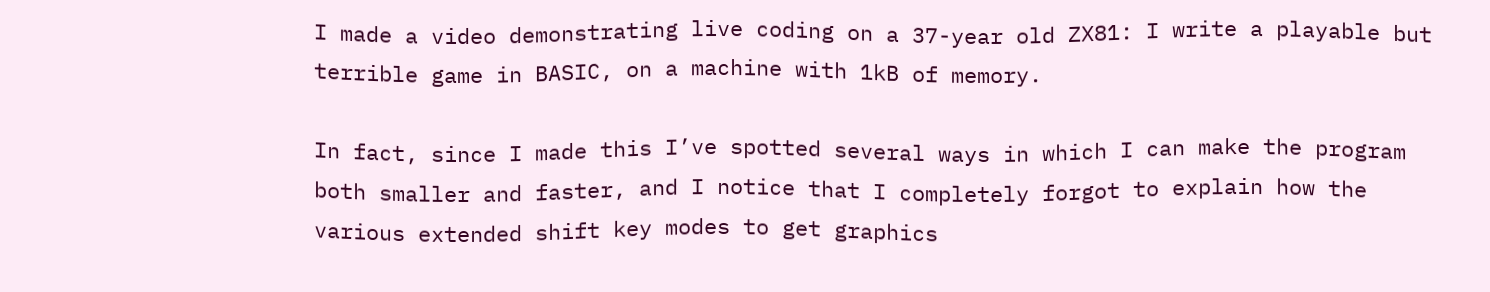I made a video demonstrating live coding on a 37-year old ZX81: I write a playable but terrible game in BASIC, on a machine with 1kB of memory.

In fact, since I made this I’ve spotted several ways in which I can make the program both smaller and faster, and I notice that I completely forgot to explain how the various extended shift key modes to get graphics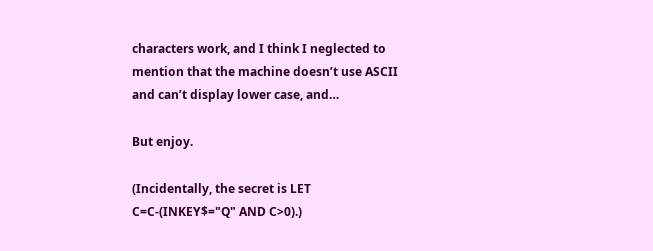characters work, and I think I neglected to mention that the machine doesn’t use ASCII and can’t display lower case, and…

But enjoy.

(Incidentally, the secret is LET C=C-(INKEY$="Q" AND C>0).)